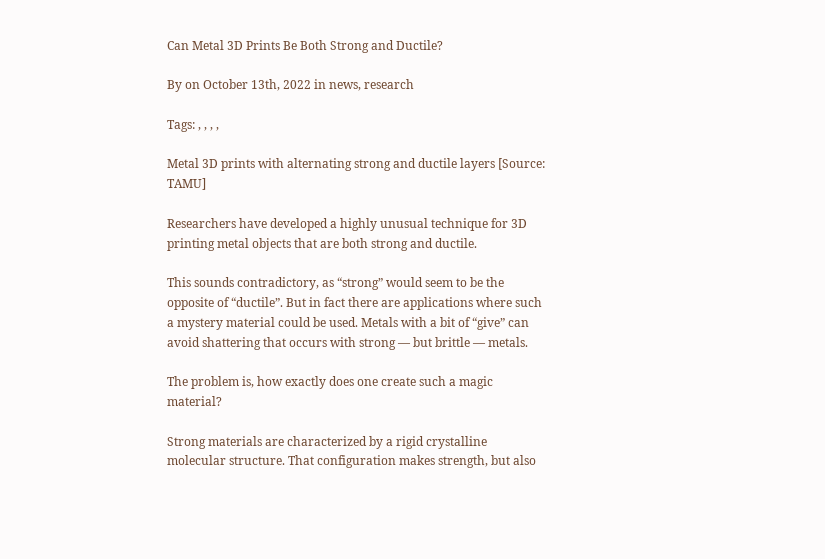Can Metal 3D Prints Be Both Strong and Ductile?

By on October 13th, 2022 in news, research

Tags: , , , ,

Metal 3D prints with alternating strong and ductile layers [Source: TAMU]

Researchers have developed a highly unusual technique for 3D printing metal objects that are both strong and ductile.

This sounds contradictory, as “strong” would seem to be the opposite of “ductile”. But in fact there are applications where such a mystery material could be used. Metals with a bit of “give” can avoid shattering that occurs with strong — but brittle — metals.

The problem is, how exactly does one create such a magic material?

Strong materials are characterized by a rigid crystalline molecular structure. That configuration makes strength, but also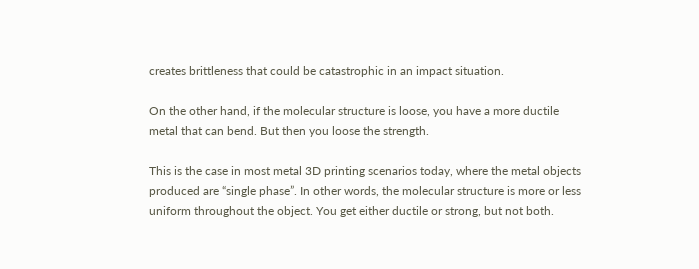creates brittleness that could be catastrophic in an impact situation.

On the other hand, if the molecular structure is loose, you have a more ductile metal that can bend. But then you loose the strength.

This is the case in most metal 3D printing scenarios today, where the metal objects produced are “single phase”. In other words, the molecular structure is more or less uniform throughout the object. You get either ductile or strong, but not both.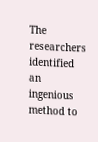The researchers identified an ingenious method to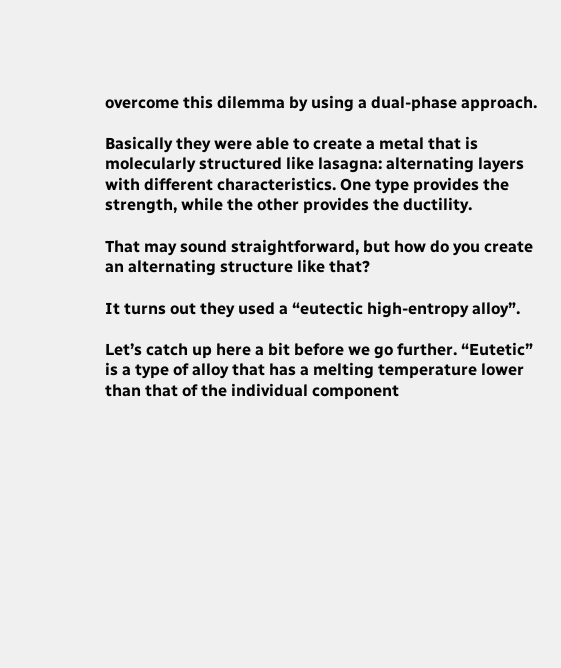overcome this dilemma by using a dual-phase approach.

Basically they were able to create a metal that is molecularly structured like lasagna: alternating layers with different characteristics. One type provides the strength, while the other provides the ductility.

That may sound straightforward, but how do you create an alternating structure like that?

It turns out they used a “eutectic high-entropy alloy”.

Let’s catch up here a bit before we go further. “Eutetic” is a type of alloy that has a melting temperature lower than that of the individual component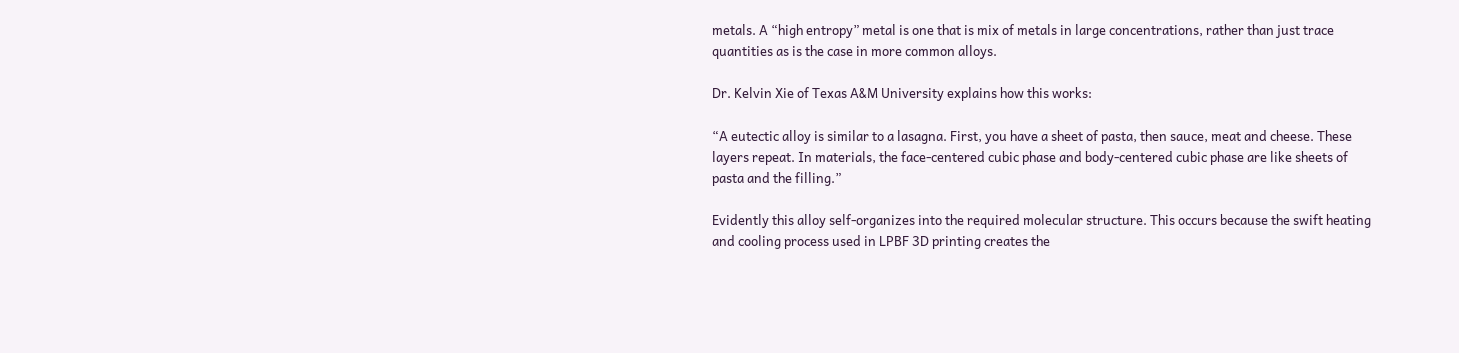metals. A “high entropy” metal is one that is mix of metals in large concentrations, rather than just trace quantities as is the case in more common alloys.

Dr. Kelvin Xie of Texas A&M University explains how this works:

“A eutectic alloy is similar to a lasagna. First, you have a sheet of pasta, then sauce, meat and cheese. These layers repeat. In materials, the face-centered cubic phase and body-centered cubic phase are like sheets of pasta and the filling.”

Evidently this alloy self-organizes into the required molecular structure. This occurs because the swift heating and cooling process used in LPBF 3D printing creates the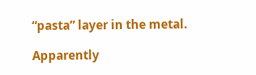“pasta” layer in the metal.

Apparently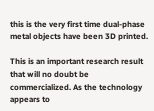this is the very first time dual-phase metal objects have been 3D printed.

This is an important research result that will no doubt be commercialized. As the technology appears to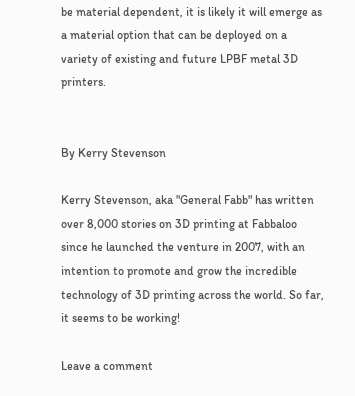be material dependent, it is likely it will emerge as a material option that can be deployed on a variety of existing and future LPBF metal 3D printers.


By Kerry Stevenson

Kerry Stevenson, aka "General Fabb" has written over 8,000 stories on 3D printing at Fabbaloo since he launched the venture in 2007, with an intention to promote and grow the incredible technology of 3D printing across the world. So far, it seems to be working!

Leave a comment